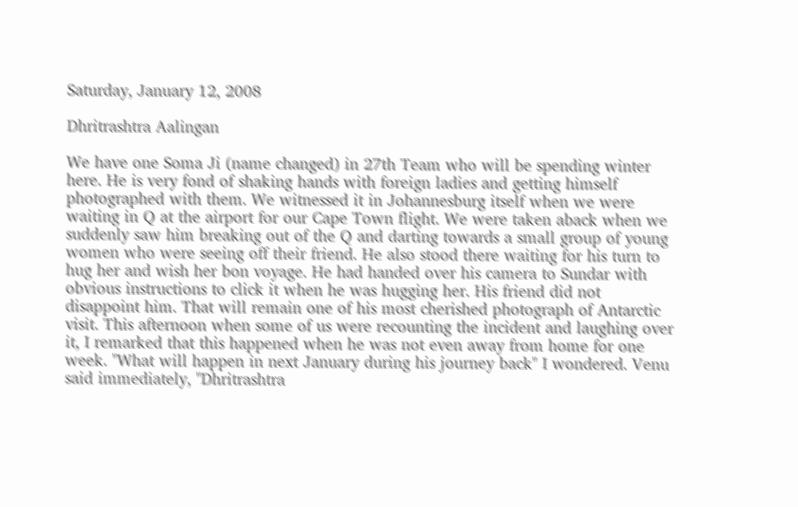Saturday, January 12, 2008

Dhritrashtra Aalingan

We have one Soma Ji (name changed) in 27th Team who will be spending winter here. He is very fond of shaking hands with foreign ladies and getting himself photographed with them. We witnessed it in Johannesburg itself when we were waiting in Q at the airport for our Cape Town flight. We were taken aback when we suddenly saw him breaking out of the Q and darting towards a small group of young women who were seeing off their friend. He also stood there waiting for his turn to hug her and wish her bon voyage. He had handed over his camera to Sundar with obvious instructions to click it when he was hugging her. His friend did not disappoint him. That will remain one of his most cherished photograph of Antarctic visit. This afternoon when some of us were recounting the incident and laughing over it, I remarked that this happened when he was not even away from home for one week. "What will happen in next January during his journey back" I wondered. Venu said immediately, "Dhritrashtra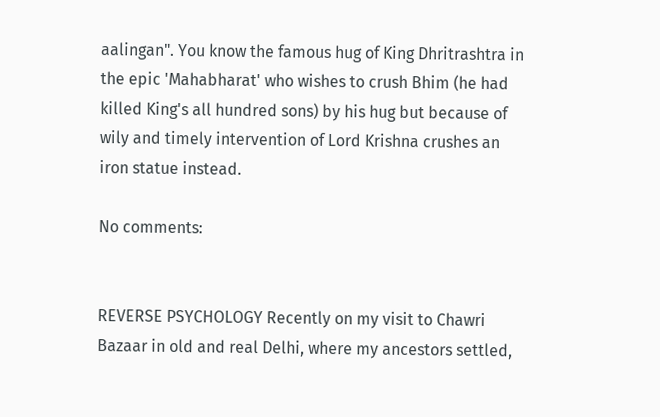aalingan". You know the famous hug of King Dhritrashtra in the epic 'Mahabharat' who wishes to crush Bhim (he had killed King's all hundred sons) by his hug but because of wily and timely intervention of Lord Krishna crushes an iron statue instead.

No comments:


REVERSE PSYCHOLOGY Recently on my visit to Chawri Bazaar in old and real Delhi, where my ancestors settled,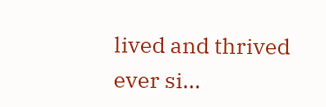lived and thrived ever si...